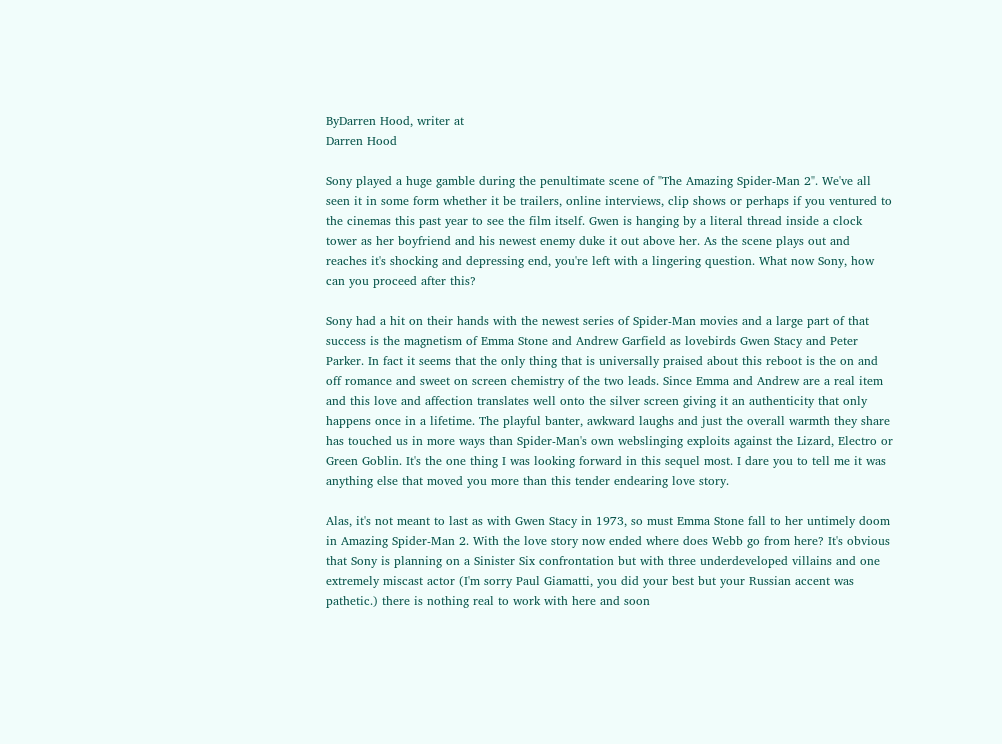ByDarren Hood, writer at
Darren Hood

Sony played a huge gamble during the penultimate scene of "The Amazing Spider-Man 2". We've all seen it in some form whether it be trailers, online interviews, clip shows or perhaps if you ventured to the cinemas this past year to see the film itself. Gwen is hanging by a literal thread inside a clock tower as her boyfriend and his newest enemy duke it out above her. As the scene plays out and reaches it's shocking and depressing end, you're left with a lingering question. What now Sony, how can you proceed after this?

Sony had a hit on their hands with the newest series of Spider-Man movies and a large part of that success is the magnetism of Emma Stone and Andrew Garfield as lovebirds Gwen Stacy and Peter Parker. In fact it seems that the only thing that is universally praised about this reboot is the on and off romance and sweet on screen chemistry of the two leads. Since Emma and Andrew are a real item and this love and affection translates well onto the silver screen giving it an authenticity that only happens once in a lifetime. The playful banter, awkward laughs and just the overall warmth they share has touched us in more ways than Spider-Man's own webslinging exploits against the Lizard, Electro or Green Goblin. It's the one thing I was looking forward in this sequel most. I dare you to tell me it was anything else that moved you more than this tender endearing love story.

Alas, it's not meant to last as with Gwen Stacy in 1973, so must Emma Stone fall to her untimely doom in Amazing Spider-Man 2. With the love story now ended where does Webb go from here? It's obvious that Sony is planning on a Sinister Six confrontation but with three underdeveloped villains and one extremely miscast actor (I'm sorry Paul Giamatti, you did your best but your Russian accent was pathetic.) there is nothing real to work with here and soon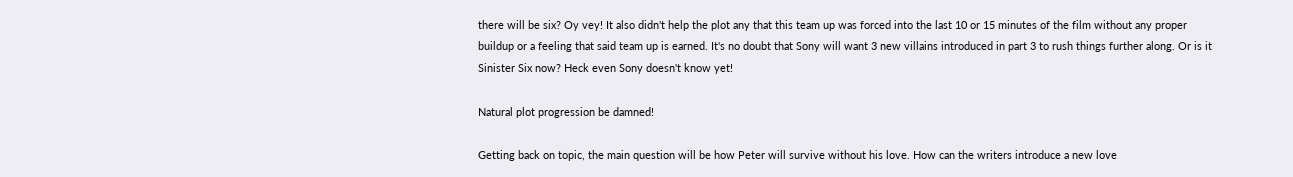there will be six? Oy vey! It also didn't help the plot any that this team up was forced into the last 10 or 15 minutes of the film without any proper buildup or a feeling that said team up is earned. It's no doubt that Sony will want 3 new villains introduced in part 3 to rush things further along. Or is it Sinister Six now? Heck even Sony doesn't know yet!

Natural plot progression be damned!

Getting back on topic, the main question will be how Peter will survive without his love. How can the writers introduce a new love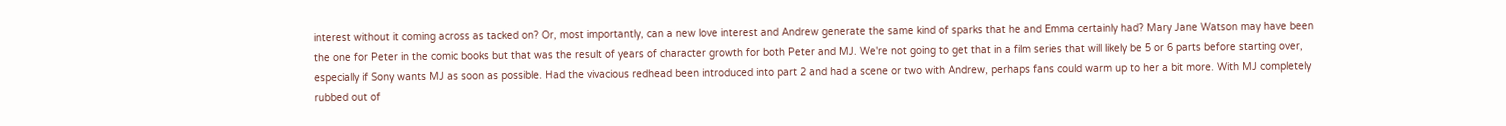interest without it coming across as tacked on? Or, most importantly, can a new love interest and Andrew generate the same kind of sparks that he and Emma certainly had? Mary Jane Watson may have been the one for Peter in the comic books but that was the result of years of character growth for both Peter and MJ. We're not going to get that in a film series that will likely be 5 or 6 parts before starting over, especially if Sony wants MJ as soon as possible. Had the vivacious redhead been introduced into part 2 and had a scene or two with Andrew, perhaps fans could warm up to her a bit more. With MJ completely rubbed out of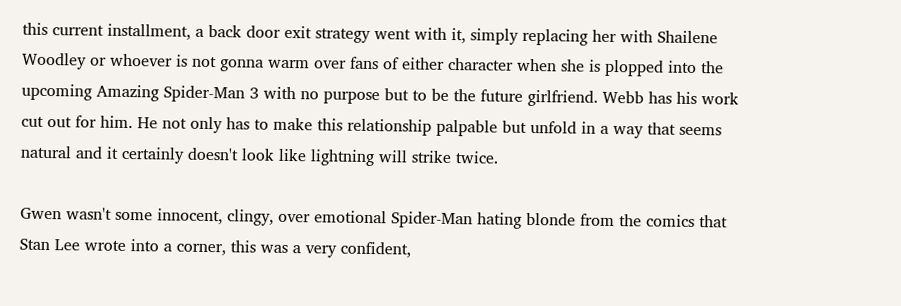this current installment, a back door exit strategy went with it, simply replacing her with Shailene Woodley or whoever is not gonna warm over fans of either character when she is plopped into the upcoming Amazing Spider-Man 3 with no purpose but to be the future girlfriend. Webb has his work cut out for him. He not only has to make this relationship palpable but unfold in a way that seems natural and it certainly doesn't look like lightning will strike twice.

Gwen wasn't some innocent, clingy, over emotional Spider-Man hating blonde from the comics that Stan Lee wrote into a corner, this was a very confident,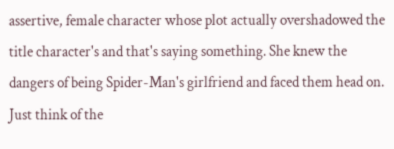assertive, female character whose plot actually overshadowed the title character's and that's saying something. She knew the dangers of being Spider-Man's girlfriend and faced them head on. Just think of the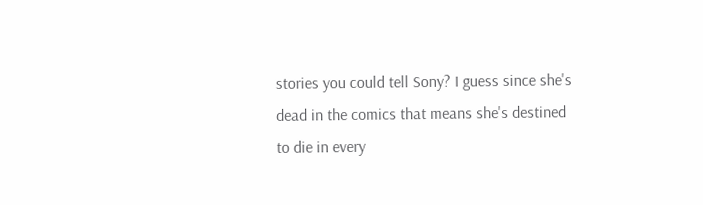stories you could tell Sony? I guess since she's dead in the comics that means she's destined to die in every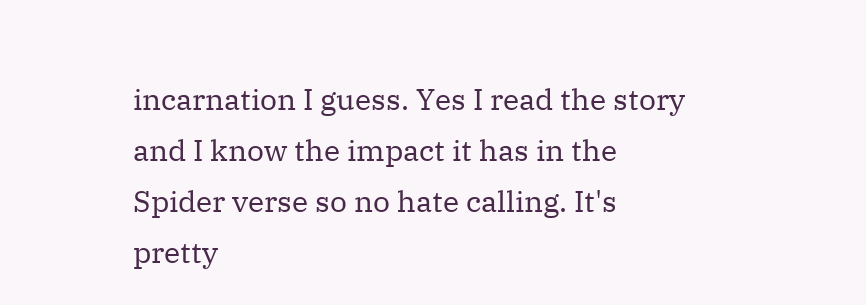incarnation I guess. Yes I read the story and I know the impact it has in the Spider verse so no hate calling. It's pretty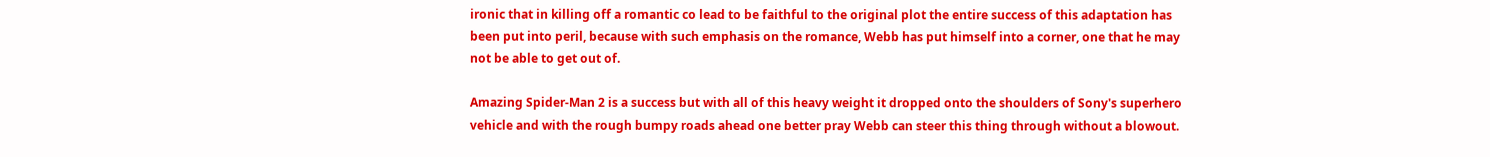ironic that in killing off a romantic co lead to be faithful to the original plot the entire success of this adaptation has been put into peril, because with such emphasis on the romance, Webb has put himself into a corner, one that he may not be able to get out of.

Amazing Spider-Man 2 is a success but with all of this heavy weight it dropped onto the shoulders of Sony's superhero vehicle and with the rough bumpy roads ahead one better pray Webb can steer this thing through without a blowout.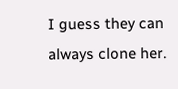I guess they can always clone her.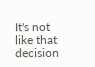It's not like that decision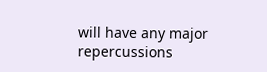will have any major repercussions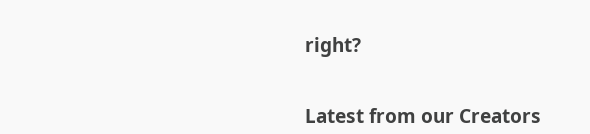right?


Latest from our Creators